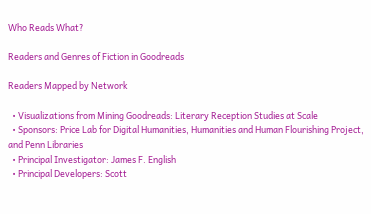Who Reads What?

Readers and Genres of Fiction in Goodreads

Readers Mapped by Network

  • Visualizations from Mining Goodreads: Literary Reception Studies at Scale
  • Sponsors: Price Lab for Digital Humanities, Humanities and Human Flourishing Project, and Penn Libraries
  • Principal Investigator: James F. English
  • Principal Developers: Scott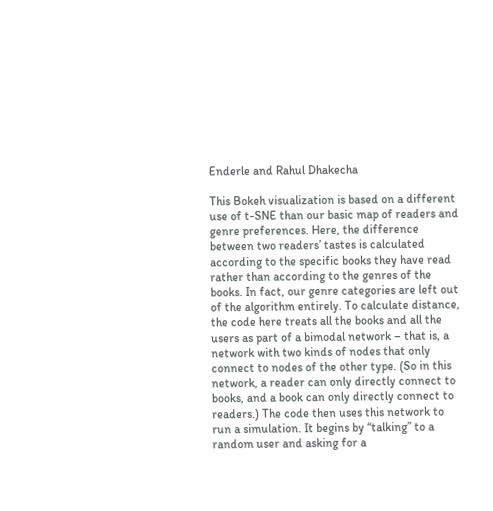Enderle and Rahul Dhakecha

This Bokeh visualization is based on a different use of t-SNE than our basic map of readers and genre preferences. Here, the difference between two readers’ tastes is calculated according to the specific books they have read rather than according to the genres of the books. In fact, our genre categories are left out of the algorithm entirely. To calculate distance, the code here treats all the books and all the users as part of a bimodal network – that is, a network with two kinds of nodes that only connect to nodes of the other type. (So in this network, a reader can only directly connect to books, and a book can only directly connect to readers.) The code then uses this network to run a simulation. It begins by “talking” to a random user and asking for a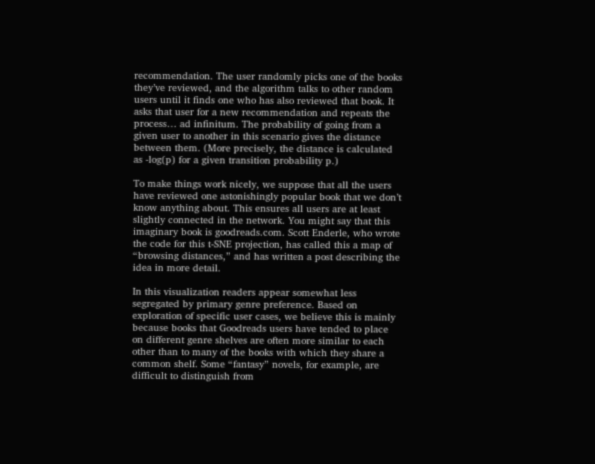recommendation. The user randomly picks one of the books they’ve reviewed, and the algorithm talks to other random users until it finds one who has also reviewed that book. It asks that user for a new recommendation and repeats the process… ad infinitum. The probability of going from a given user to another in this scenario gives the distance between them. (More precisely, the distance is calculated as -log(p) for a given transition probability p.)

To make things work nicely, we suppose that all the users have reviewed one astonishingly popular book that we don’t know anything about. This ensures all users are at least slightly connected in the network. You might say that this imaginary book is goodreads.com. Scott Enderle, who wrote the code for this t-SNE projection, has called this a map of “browsing distances,” and has written a post describing the idea in more detail.

In this visualization readers appear somewhat less segregated by primary genre preference. Based on exploration of specific user cases, we believe this is mainly because books that Goodreads users have tended to place on different genre shelves are often more similar to each other than to many of the books with which they share a common shelf. Some “fantasy” novels, for example, are difficult to distinguish from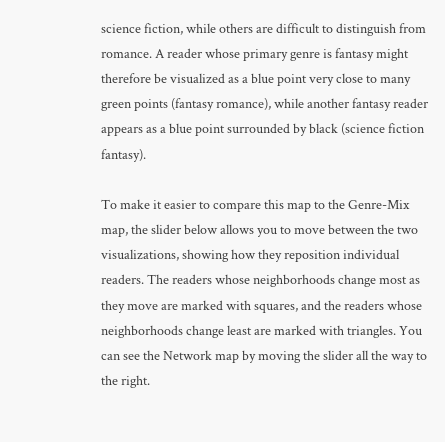science fiction, while others are difficult to distinguish from romance. A reader whose primary genre is fantasy might therefore be visualized as a blue point very close to many green points (fantasy romance), while another fantasy reader appears as a blue point surrounded by black (science fiction fantasy).

To make it easier to compare this map to the Genre-Mix map, the slider below allows you to move between the two visualizations, showing how they reposition individual readers. The readers whose neighborhoods change most as they move are marked with squares, and the readers whose neighborhoods change least are marked with triangles. You can see the Network map by moving the slider all the way to the right.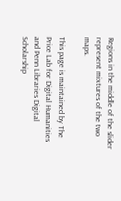Regions in the middle of the slider represent mixtures of the two maps.

This page is maintained by The Price Lab for Digital Humanities and Penn Libraries Digital Scholarship